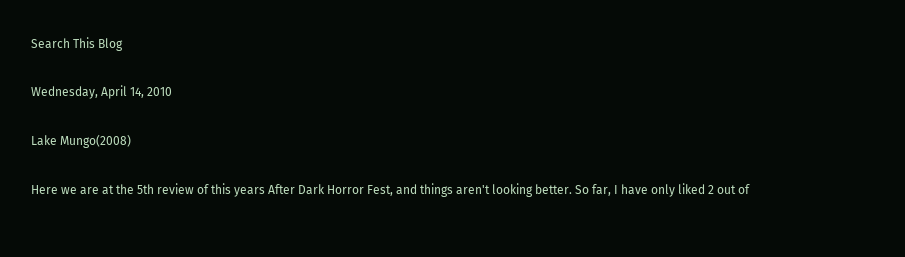Search This Blog

Wednesday, April 14, 2010

Lake Mungo(2008)

Here we are at the 5th review of this years After Dark Horror Fest, and things aren't looking better. So far, I have only liked 2 out of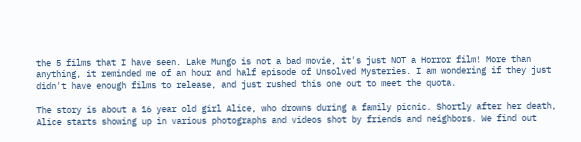the 5 films that I have seen. Lake Mungo is not a bad movie, it's just NOT a Horror film! More than anything, it reminded me of an hour and half episode of Unsolved Mysteries. I am wondering if they just didn't have enough films to release, and just rushed this one out to meet the quota.

The story is about a 16 year old girl Alice, who drowns during a family picnic. Shortly after her death, Alice starts showing up in various photographs and videos shot by friends and neighbors. We find out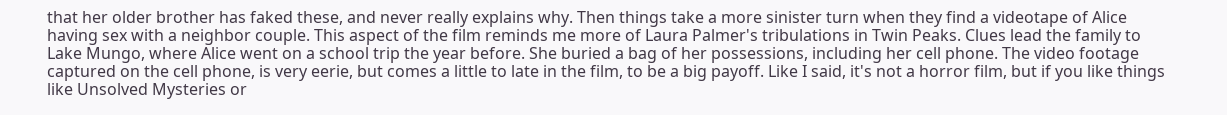that her older brother has faked these, and never really explains why. Then things take a more sinister turn when they find a videotape of Alice having sex with a neighbor couple. This aspect of the film reminds me more of Laura Palmer's tribulations in Twin Peaks. Clues lead the family to Lake Mungo, where Alice went on a school trip the year before. She buried a bag of her possessions, including her cell phone. The video footage captured on the cell phone, is very eerie, but comes a little to late in the film, to be a big payoff. Like I said, it's not a horror film, but if you like things like Unsolved Mysteries or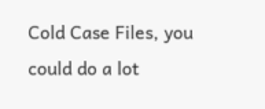Cold Case Files, you could do a lot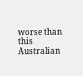worse than this Australian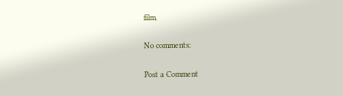film.

No comments:

Post a Comment